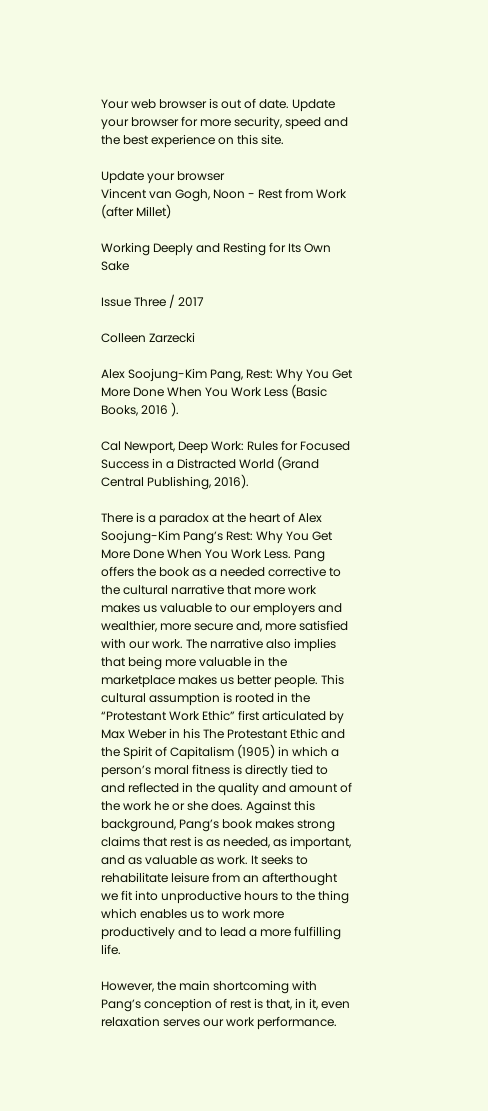Your web browser is out of date. Update your browser for more security, speed and the best experience on this site.

Update your browser
Vincent van Gogh, Noon - Rest from Work (after Millet)

Working Deeply and Resting for Its Own Sake

Issue Three / 2017

Colleen Zarzecki

Alex Soojung-Kim Pang, Rest: Why You Get More Done When You Work Less (Basic Books, 2016 ).

Cal Newport, Deep Work: Rules for Focused Success in a Distracted World (Grand Central Publishing, 2016).

There is a paradox at the heart of Alex Soojung-Kim Pang’s Rest: Why You Get More Done When You Work Less. Pang offers the book as a needed corrective to the cultural narrative that more work makes us valuable to our employers and wealthier, more secure and, more satisfied with our work. The narrative also implies that being more valuable in the marketplace makes us better people. This cultural assumption is rooted in the “Protestant Work Ethic” first articulated by Max Weber in his The Protestant Ethic and the Spirit of Capitalism (1905) in which a person’s moral fitness is directly tied to and reflected in the quality and amount of the work he or she does. Against this background, Pang’s book makes strong claims that rest is as needed, as important, and as valuable as work. It seeks to rehabilitate leisure from an afterthought we fit into unproductive hours to the thing which enables us to work more productively and to lead a more fulfilling life.

However, the main shortcoming with Pang’s conception of rest is that, in it, even relaxation serves our work performance.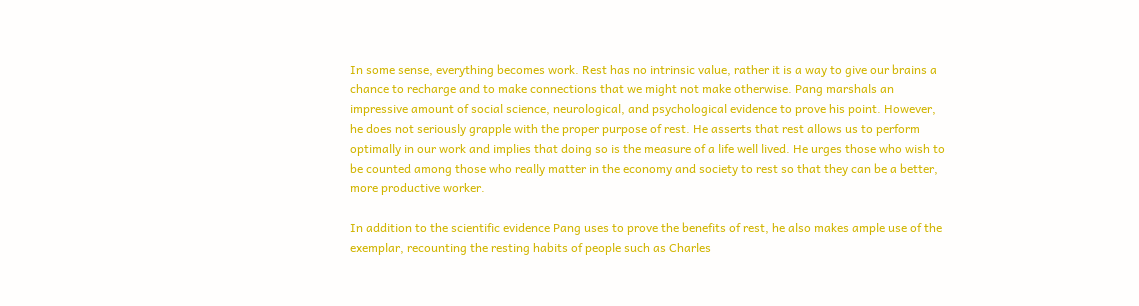In some sense, everything becomes work. Rest has no intrinsic value, rather it is a way to give our brains a chance to recharge and to make connections that we might not make otherwise. Pang marshals an impressive amount of social science, neurological, and psychological evidence to prove his point. However, he does not seriously grapple with the proper purpose of rest. He asserts that rest allows us to perform optimally in our work and implies that doing so is the measure of a life well lived. He urges those who wish to be counted among those who really matter in the economy and society to rest so that they can be a better, more productive worker.

In addition to the scientific evidence Pang uses to prove the benefits of rest, he also makes ample use of the exemplar, recounting the resting habits of people such as Charles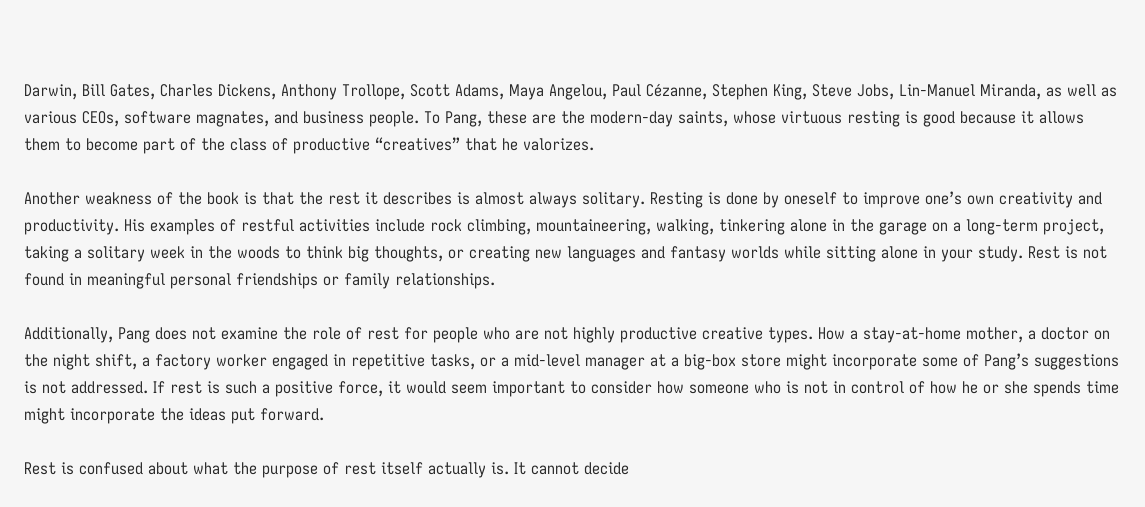Darwin, Bill Gates, Charles Dickens, Anthony Trollope, Scott Adams, Maya Angelou, Paul Cézanne, Stephen King, Steve Jobs, Lin-Manuel Miranda, as well as various CEOs, software magnates, and business people. To Pang, these are the modern-day saints, whose virtuous resting is good because it allows them to become part of the class of productive “creatives” that he valorizes.

Another weakness of the book is that the rest it describes is almost always solitary. Resting is done by oneself to improve one’s own creativity and productivity. His examples of restful activities include rock climbing, mountaineering, walking, tinkering alone in the garage on a long-term project, taking a solitary week in the woods to think big thoughts, or creating new languages and fantasy worlds while sitting alone in your study. Rest is not found in meaningful personal friendships or family relationships.

Additionally, Pang does not examine the role of rest for people who are not highly productive creative types. How a stay-at-home mother, a doctor on the night shift, a factory worker engaged in repetitive tasks, or a mid-level manager at a big-box store might incorporate some of Pang’s suggestions is not addressed. If rest is such a positive force, it would seem important to consider how someone who is not in control of how he or she spends time might incorporate the ideas put forward.

Rest is confused about what the purpose of rest itself actually is. It cannot decide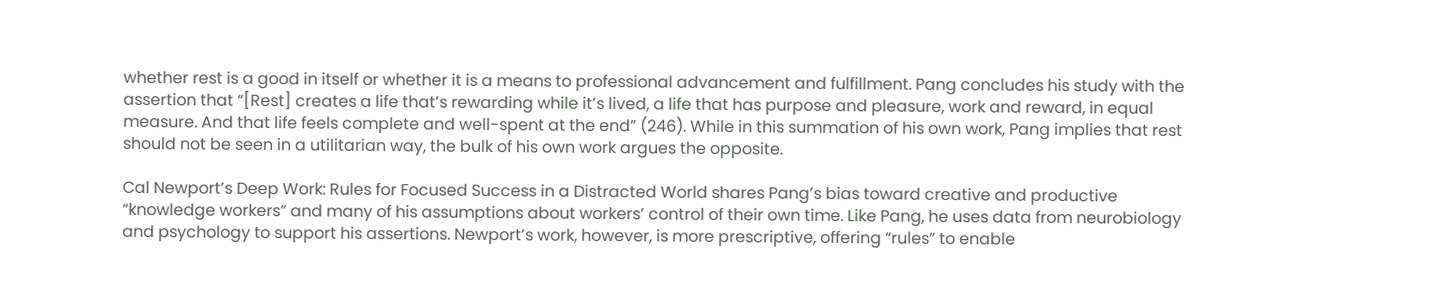whether rest is a good in itself or whether it is a means to professional advancement and fulfillment. Pang concludes his study with the assertion that “[Rest] creates a life that’s rewarding while it’s lived, a life that has purpose and pleasure, work and reward, in equal measure. And that life feels complete and well-spent at the end” (246). While in this summation of his own work, Pang implies that rest should not be seen in a utilitarian way, the bulk of his own work argues the opposite.

Cal Newport’s Deep Work: Rules for Focused Success in a Distracted World shares Pang’s bias toward creative and productive “knowledge workers” and many of his assumptions about workers’ control of their own time. Like Pang, he uses data from neurobiology and psychology to support his assertions. Newport’s work, however, is more prescriptive, offering “rules” to enable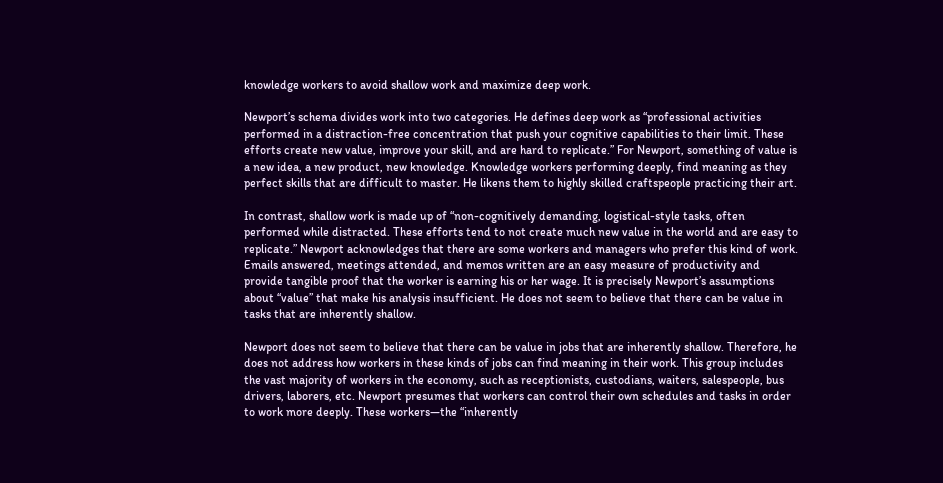knowledge workers to avoid shallow work and maximize deep work.

Newport’s schema divides work into two categories. He defines deep work as “professional activities performed in a distraction-free concentration that push your cognitive capabilities to their limit. These efforts create new value, improve your skill, and are hard to replicate.” For Newport, something of value is a new idea, a new product, new knowledge. Knowledge workers performing deeply, find meaning as they perfect skills that are difficult to master. He likens them to highly skilled craftspeople practicing their art.

In contrast, shallow work is made up of “non-cognitively demanding, logistical-style tasks, often performed while distracted. These efforts tend to not create much new value in the world and are easy to replicate.” Newport acknowledges that there are some workers and managers who prefer this kind of work. Emails answered, meetings attended, and memos written are an easy measure of productivity and provide tangible proof that the worker is earning his or her wage. It is precisely Newport’s assumptions about “value” that make his analysis insufficient. He does not seem to believe that there can be value in tasks that are inherently shallow.

Newport does not seem to believe that there can be value in jobs that are inherently shallow. Therefore, he does not address how workers in these kinds of jobs can find meaning in their work. This group includes the vast majority of workers in the economy, such as receptionists, custodians, waiters, salespeople, bus drivers, laborers, etc. Newport presumes that workers can control their own schedules and tasks in order to work more deeply. These workers—the “inherently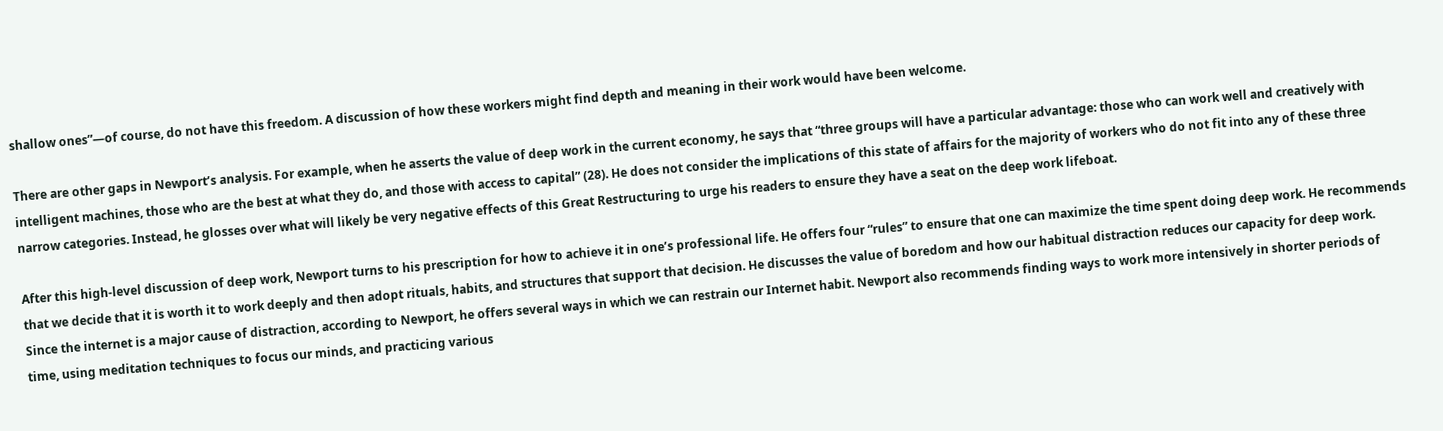shallow ones”—of course, do not have this freedom. A discussion of how these workers might find depth and meaning in their work would have been welcome.

There are other gaps in Newport’s analysis. For example, when he asserts the value of deep work in the current economy, he says that “three groups will have a particular advantage: those who can work well and creatively with intelligent machines, those who are the best at what they do, and those with access to capital” (28). He does not consider the implications of this state of affairs for the majority of workers who do not fit into any of these three narrow categories. Instead, he glosses over what will likely be very negative effects of this Great Restructuring to urge his readers to ensure they have a seat on the deep work lifeboat.

After this high-level discussion of deep work, Newport turns to his prescription for how to achieve it in one’s professional life. He offers four “rules” to ensure that one can maximize the time spent doing deep work. He recommends that we decide that it is worth it to work deeply and then adopt rituals, habits, and structures that support that decision. He discusses the value of boredom and how our habitual distraction reduces our capacity for deep work. Since the internet is a major cause of distraction, according to Newport, he offers several ways in which we can restrain our Internet habit. Newport also recommends finding ways to work more intensively in shorter periods of time, using meditation techniques to focus our minds, and practicing various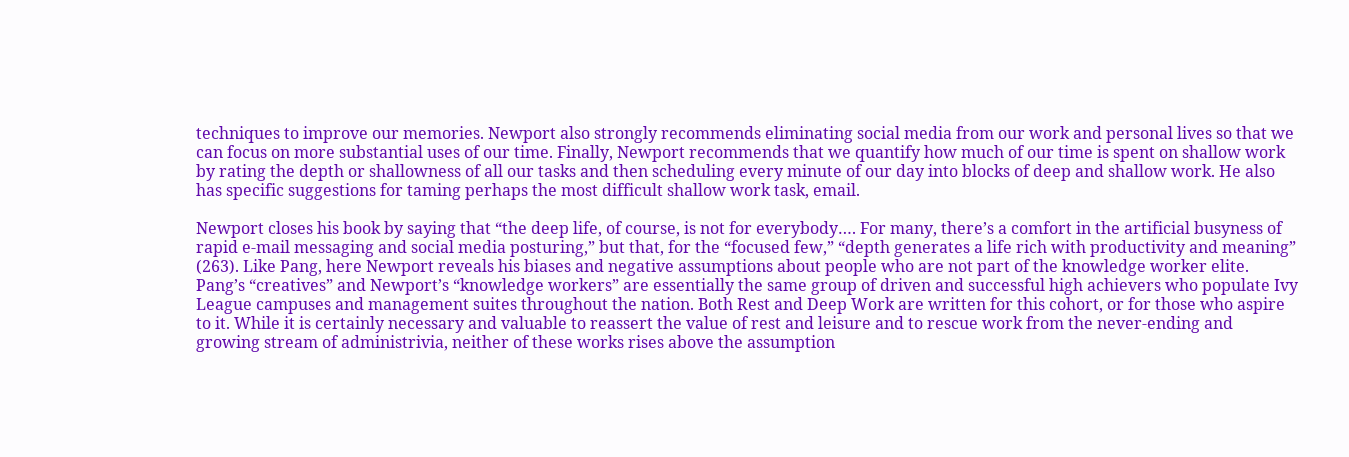techniques to improve our memories. Newport also strongly recommends eliminating social media from our work and personal lives so that we can focus on more substantial uses of our time. Finally, Newport recommends that we quantify how much of our time is spent on shallow work by rating the depth or shallowness of all our tasks and then scheduling every minute of our day into blocks of deep and shallow work. He also has specific suggestions for taming perhaps the most difficult shallow work task, email.

Newport closes his book by saying that “the deep life, of course, is not for everybody…. For many, there’s a comfort in the artificial busyness of rapid e-mail messaging and social media posturing,” but that, for the “focused few,” “depth generates a life rich with productivity and meaning” (263). Like Pang, here Newport reveals his biases and negative assumptions about people who are not part of the knowledge worker elite. Pang’s “creatives” and Newport’s “knowledge workers” are essentially the same group of driven and successful high achievers who populate Ivy League campuses and management suites throughout the nation. Both Rest and Deep Work are written for this cohort, or for those who aspire to it. While it is certainly necessary and valuable to reassert the value of rest and leisure and to rescue work from the never-ending and growing stream of administrivia, neither of these works rises above the assumption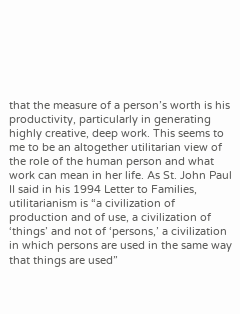that the measure of a person’s worth is his productivity, particularly in generating highly creative, deep work. This seems to me to be an altogether utilitarian view of the role of the human person and what work can mean in her life. As St. John Paul II said in his 1994 Letter to Families, utilitarianism is “a civilization of production and of use, a civilization of ‘things’ and not of ‘persons,’ a civilization in which persons are used in the same way that things are used”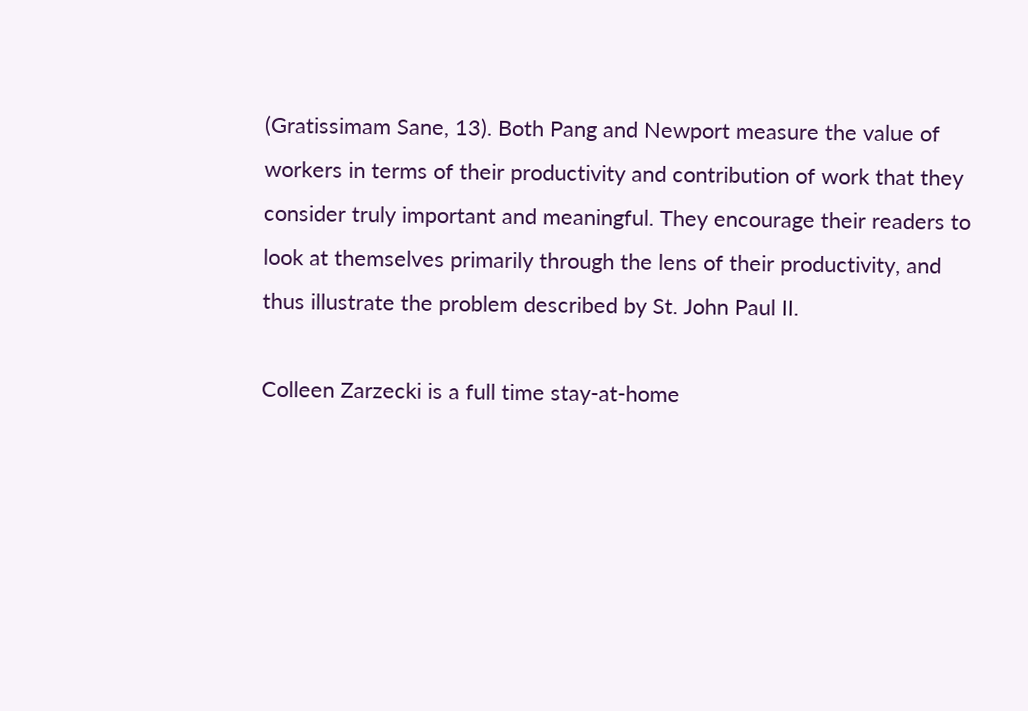(Gratissimam Sane, 13). Both Pang and Newport measure the value of workers in terms of their productivity and contribution of work that they consider truly important and meaningful. They encourage their readers to look at themselves primarily through the lens of their productivity, and thus illustrate the problem described by St. John Paul II.

Colleen Zarzecki is a full time stay-at-home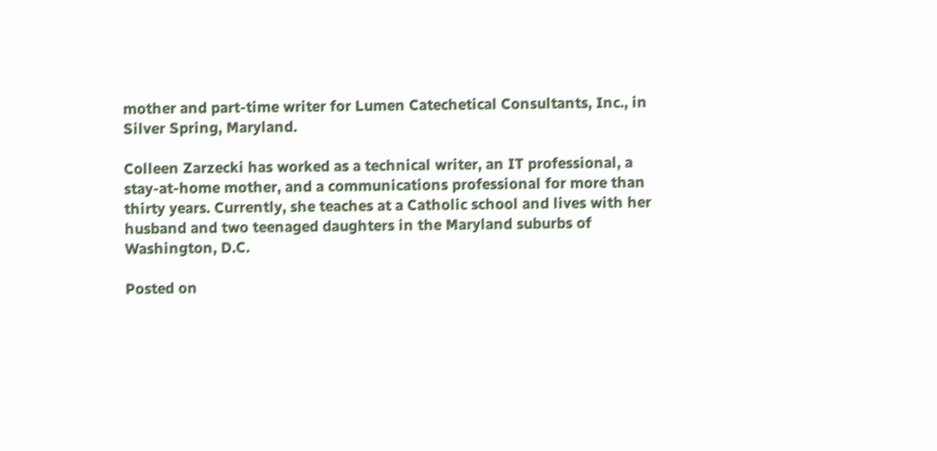mother and part-time writer for Lumen Catechetical Consultants, Inc., in Silver Spring, Maryland.

Colleen Zarzecki has worked as a technical writer, an IT professional, a stay-at-home mother, and a communications professional for more than thirty years. Currently, she teaches at a Catholic school and lives with her husband and two teenaged daughters in the Maryland suburbs of Washington, D.C.

Posted on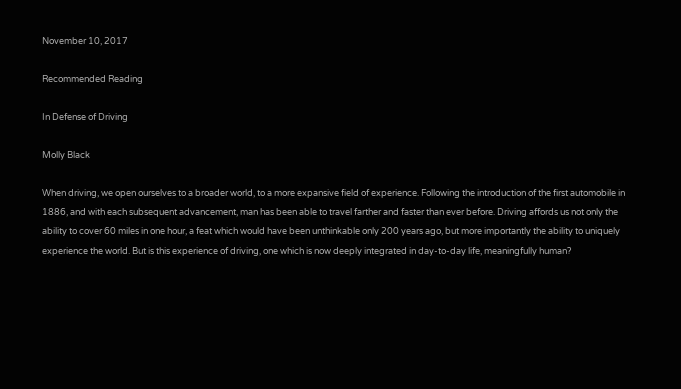November 10, 2017

Recommended Reading

In Defense of Driving

Molly Black

When driving, we open ourselves to a broader world, to a more expansive field of experience. Following the introduction of the first automobile in 1886, and with each subsequent advancement, man has been able to travel farther and faster than ever before. Driving affords us not only the ability to cover 60 miles in one hour, a feat which would have been unthinkable only 200 years ago, but more importantly the ability to uniquely experience the world. But is this experience of driving, one which is now deeply integrated in day-to-day life, meaningfully human?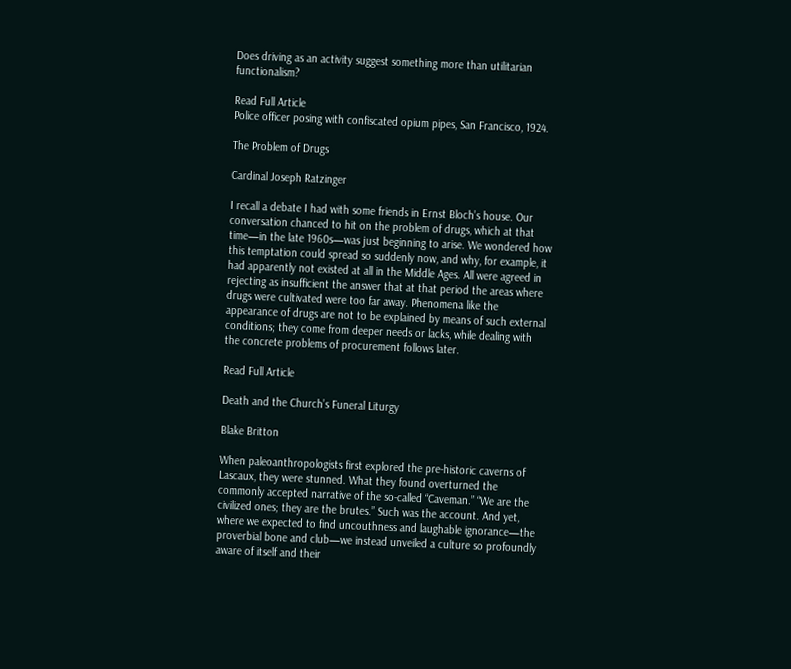Does driving as an activity suggest something more than utilitarian functionalism?

Read Full Article
Police officer posing with confiscated opium pipes, San Francisco, 1924.

The Problem of Drugs

Cardinal Joseph Ratzinger

I recall a debate I had with some friends in Ernst Bloch’s house. Our conversation chanced to hit on the problem of drugs, which at that time—in the late 1960s—was just beginning to arise. We wondered how this temptation could spread so suddenly now, and why, for example, it had apparently not existed at all in the Middle Ages. All were agreed in rejecting as insufficient the answer that at that period the areas where drugs were cultivated were too far away. Phenomena like the appearance of drugs are not to be explained by means of such external conditions; they come from deeper needs or lacks, while dealing with the concrete problems of procurement follows later.

Read Full Article

Death and the Church’s Funeral Liturgy

Blake Britton

When paleoanthropologists first explored the pre-historic caverns of Lascaux, they were stunned. What they found overturned the commonly accepted narrative of the so-called “Caveman.” “We are the civilized ones; they are the brutes.” Such was the account. And yet, where we expected to find uncouthness and laughable ignorance—the proverbial bone and club—we instead unveiled a culture so profoundly aware of itself and their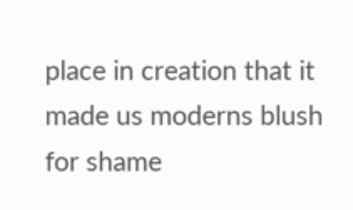place in creation that it made us moderns blush for shame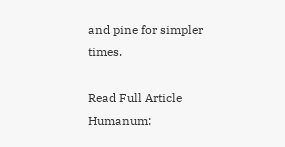and pine for simpler times.

Read Full Article
Humanum: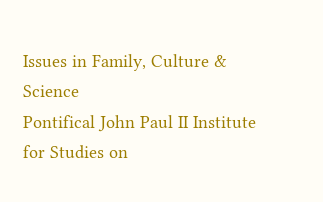Issues in Family, Culture & Science
Pontifical John Paul II Institute for Studies on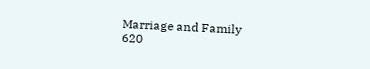Marriage and Family
620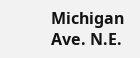Michigan Ave. N.E.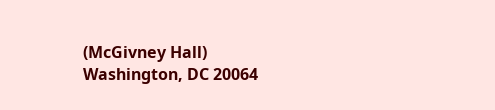(McGivney Hall)
Washington, DC 20064